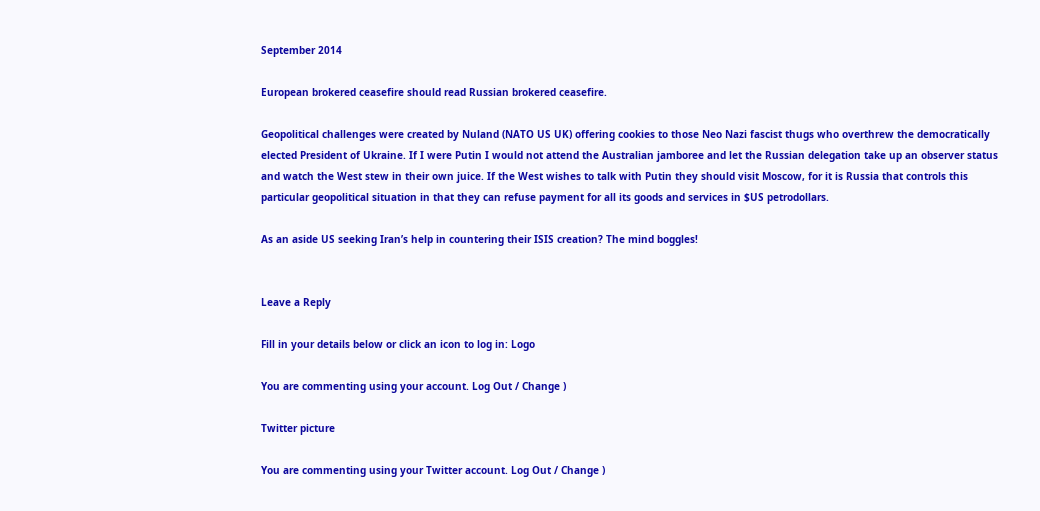September 2014

European brokered ceasefire should read Russian brokered ceasefire.

Geopolitical challenges were created by Nuland (NATO US UK) offering cookies to those Neo Nazi fascist thugs who overthrew the democratically elected President of Ukraine. If I were Putin I would not attend the Australian jamboree and let the Russian delegation take up an observer status and watch the West stew in their own juice. If the West wishes to talk with Putin they should visit Moscow, for it is Russia that controls this particular geopolitical situation in that they can refuse payment for all its goods and services in $US petrodollars.

As an aside US seeking Iran’s help in countering their ISIS creation? The mind boggles!


Leave a Reply

Fill in your details below or click an icon to log in: Logo

You are commenting using your account. Log Out / Change )

Twitter picture

You are commenting using your Twitter account. Log Out / Change )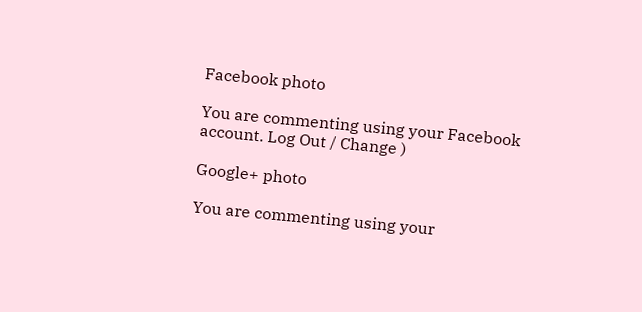Facebook photo

You are commenting using your Facebook account. Log Out / Change )

Google+ photo

You are commenting using your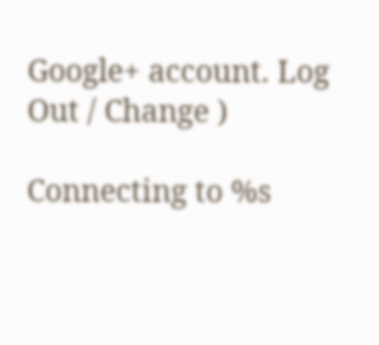Google+ account. Log Out / Change )

Connecting to %s